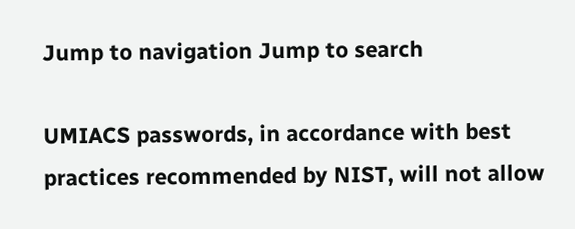Jump to navigation Jump to search

UMIACS passwords, in accordance with best practices recommended by NIST, will not allow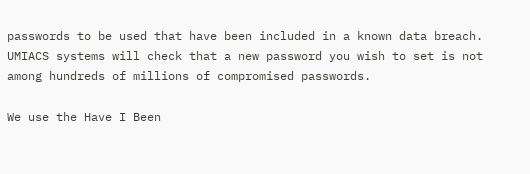passwords to be used that have been included in a known data breach. UMIACS systems will check that a new password you wish to set is not among hundreds of millions of compromised passwords.

We use the Have I Been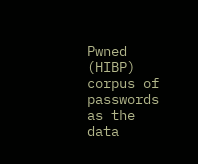Pwned (HIBP) corpus of passwords as the data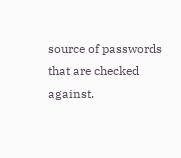source of passwords that are checked against.